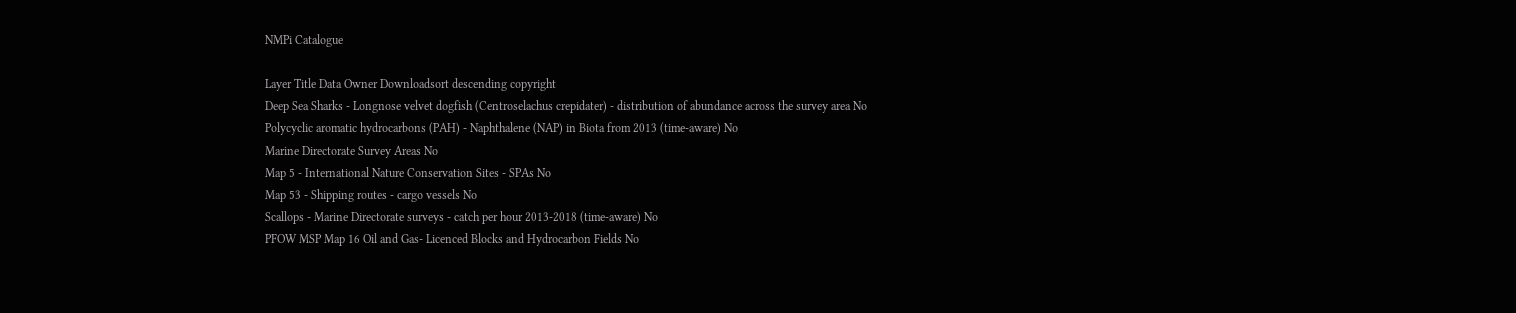NMPi Catalogue

Layer Title Data Owner Downloadsort descending copyright
Deep Sea Sharks - Longnose velvet dogfish (Centroselachus crepidater) - distribution of abundance across the survey area No
Polycyclic aromatic hydrocarbons (PAH) - Naphthalene (NAP) in Biota from 2013 (time-aware) No
Marine Directorate Survey Areas No
Map 5 - International Nature Conservation Sites - SPAs No
Map 53 - Shipping routes - cargo vessels No
Scallops - Marine Directorate surveys - catch per hour 2013-2018 (time-aware) No
PFOW MSP Map 16 Oil and Gas- Licenced Blocks and Hydrocarbon Fields No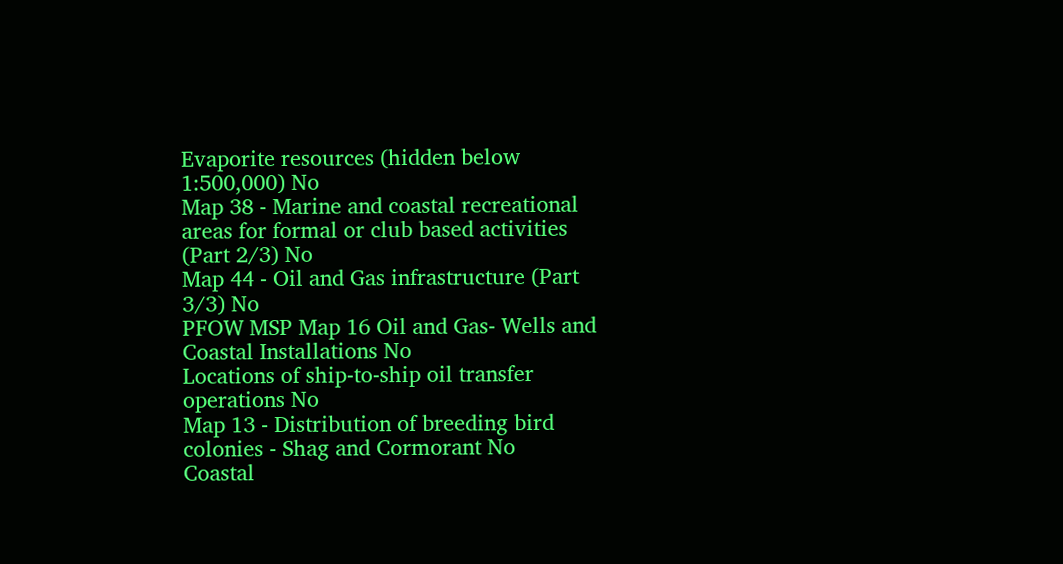Evaporite resources (hidden below 1:500,000) No
Map 38 - Marine and coastal recreational areas for formal or club based activities (Part 2/3) No
Map 44 - Oil and Gas infrastructure (Part 3/3) No
PFOW MSP Map 16 Oil and Gas- Wells and Coastal Installations No
Locations of ship-to-ship oil transfer operations No
Map 13 - Distribution of breeding bird colonies - Shag and Cormorant No
Coastal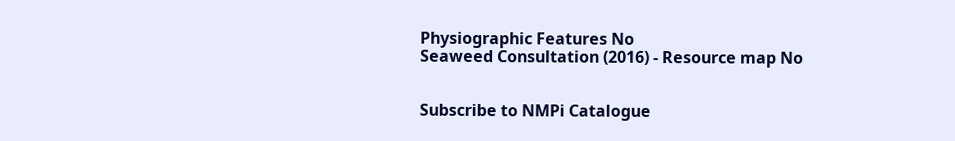Physiographic Features No
Seaweed Consultation (2016) - Resource map No


Subscribe to NMPi Catalogue